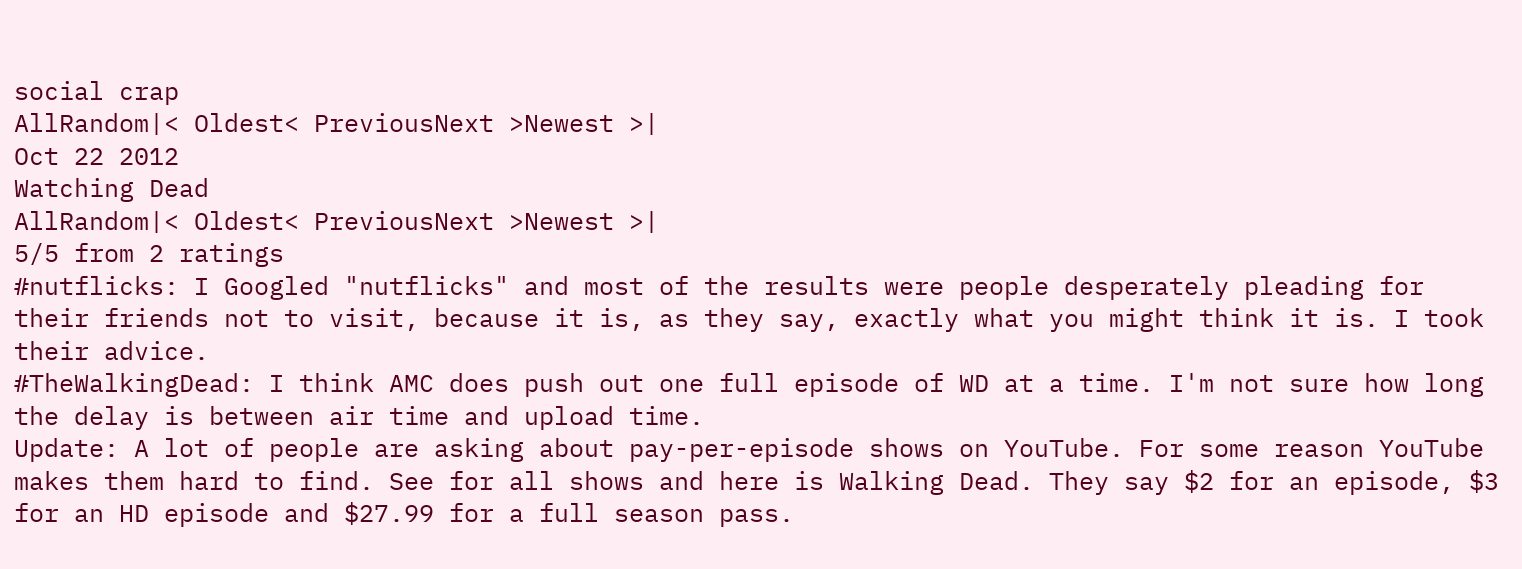social crap
AllRandom|< Oldest< PreviousNext >Newest >|
Oct 22 2012
Watching Dead
AllRandom|< Oldest< PreviousNext >Newest >|
5/5 from 2 ratings
#nutflicks: I Googled "nutflicks" and most of the results were people desperately pleading for their friends not to visit, because it is, as they say, exactly what you might think it is. I took their advice.
#TheWalkingDead: I think AMC does push out one full episode of WD at a time. I'm not sure how long the delay is between air time and upload time.
Update: A lot of people are asking about pay-per-episode shows on YouTube. For some reason YouTube makes them hard to find. See for all shows and here is Walking Dead. They say $2 for an episode, $3 for an HD episode and $27.99 for a full season pass.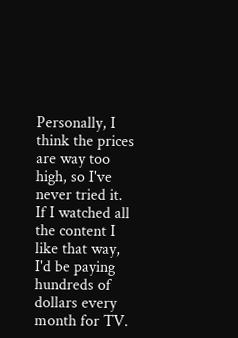Personally, I think the prices are way too high, so I've never tried it. If I watched all the content I like that way, I'd be paying hundreds of dollars every month for TV.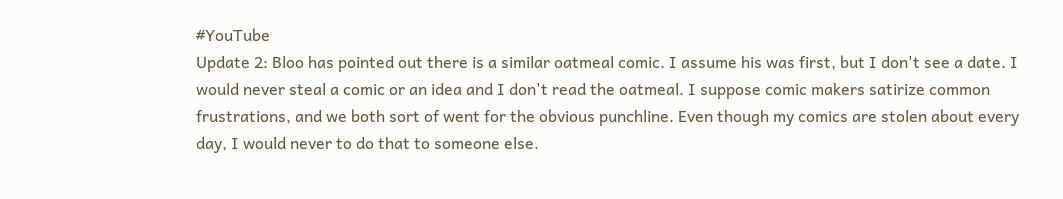#YouTube
Update 2: Bloo has pointed out there is a similar oatmeal comic. I assume his was first, but I don't see a date. I would never steal a comic or an idea and I don't read the oatmeal. I suppose comic makers satirize common frustrations, and we both sort of went for the obvious punchline. Even though my comics are stolen about every day, I would never to do that to someone else.